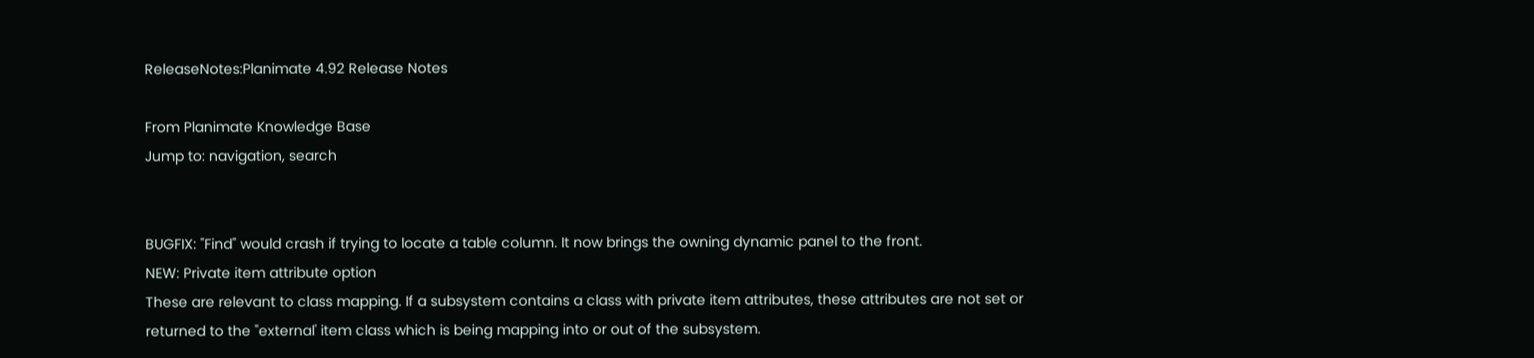ReleaseNotes:Planimate 4.92 Release Notes

From Planimate Knowledge Base
Jump to: navigation, search


BUGFIX: "Find" would crash if trying to locate a table column. It now brings the owning dynamic panel to the front.
NEW: Private item attribute option
These are relevant to class mapping. If a subsystem contains a class with private item attributes, these attributes are not set or returned to the "external' item class which is being mapping into or out of the subsystem.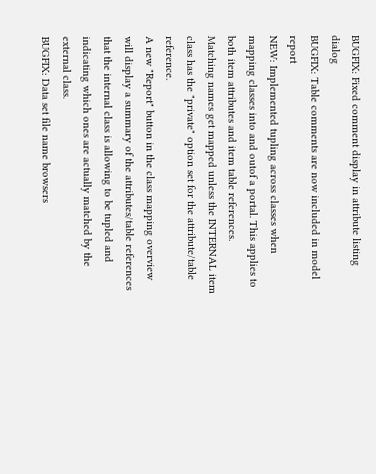BUGFIX: Fixed comment display in attribute listing dialog
BUGFIX: Table comments are now included in model report
NEW: Implemented tupling across classes when mapping classes into and outof a portal. This applies to both item attributes and item table references.
Matching names get mapped unless the INTERNAL item class has the "private" option set for the attribute/table reference.
A new "Report" button in the class mapping overview will display a summary of the attributes/table references that the internal class is allowing to be tupled and indicating which ones are actually matched by the external class.
BUGFIX: Data set file name browsers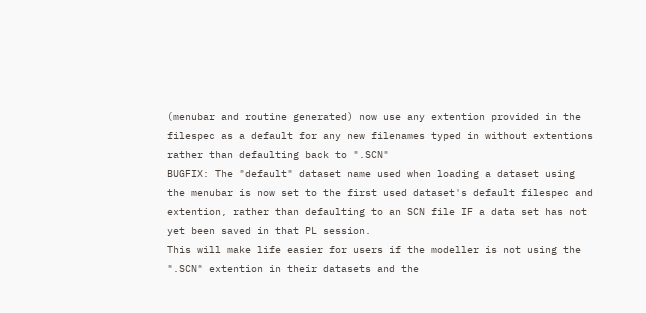(menubar and routine generated) now use any extention provided in the filespec as a default for any new filenames typed in without extentions rather than defaulting back to ".SCN"
BUGFIX: The "default" dataset name used when loading a dataset using the menubar is now set to the first used dataset's default filespec and extention, rather than defaulting to an SCN file IF a data set has not yet been saved in that PL session.
This will make life easier for users if the modeller is not using the ".SCN" extention in their datasets and the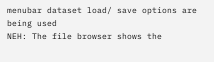menubar dataset load/ save options are being used
NEH: The file browser shows the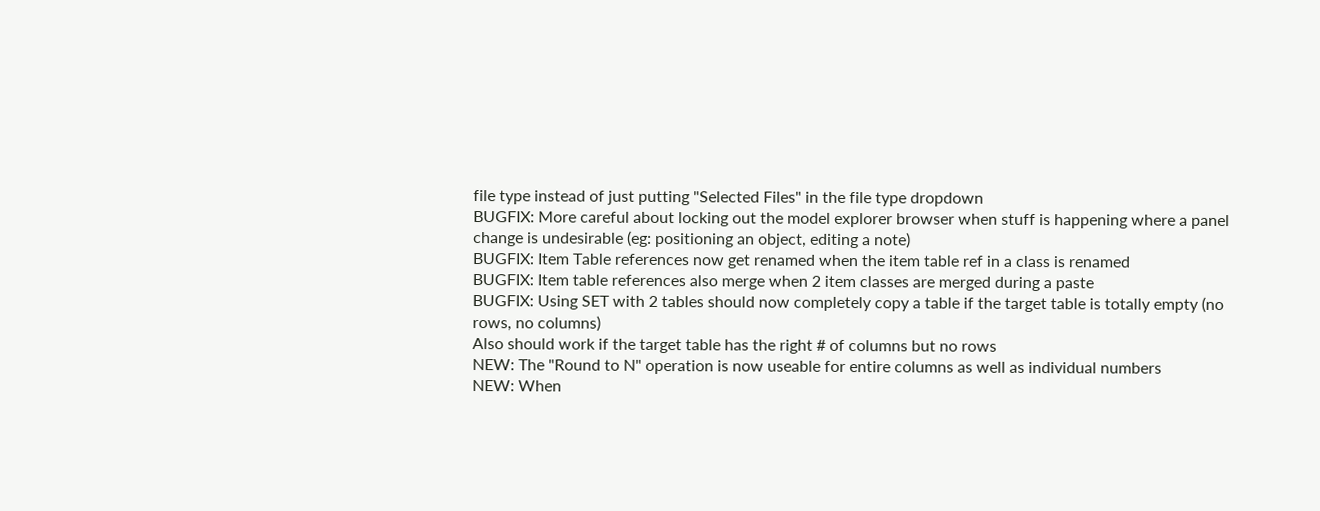file type instead of just putting "Selected Files" in the file type dropdown
BUGFIX: More careful about locking out the model explorer browser when stuff is happening where a panel change is undesirable (eg: positioning an object, editing a note)
BUGFIX: Item Table references now get renamed when the item table ref in a class is renamed
BUGFIX: Item table references also merge when 2 item classes are merged during a paste
BUGFIX: Using SET with 2 tables should now completely copy a table if the target table is totally empty (no rows, no columns)
Also should work if the target table has the right # of columns but no rows
NEW: The "Round to N" operation is now useable for entire columns as well as individual numbers
NEW: When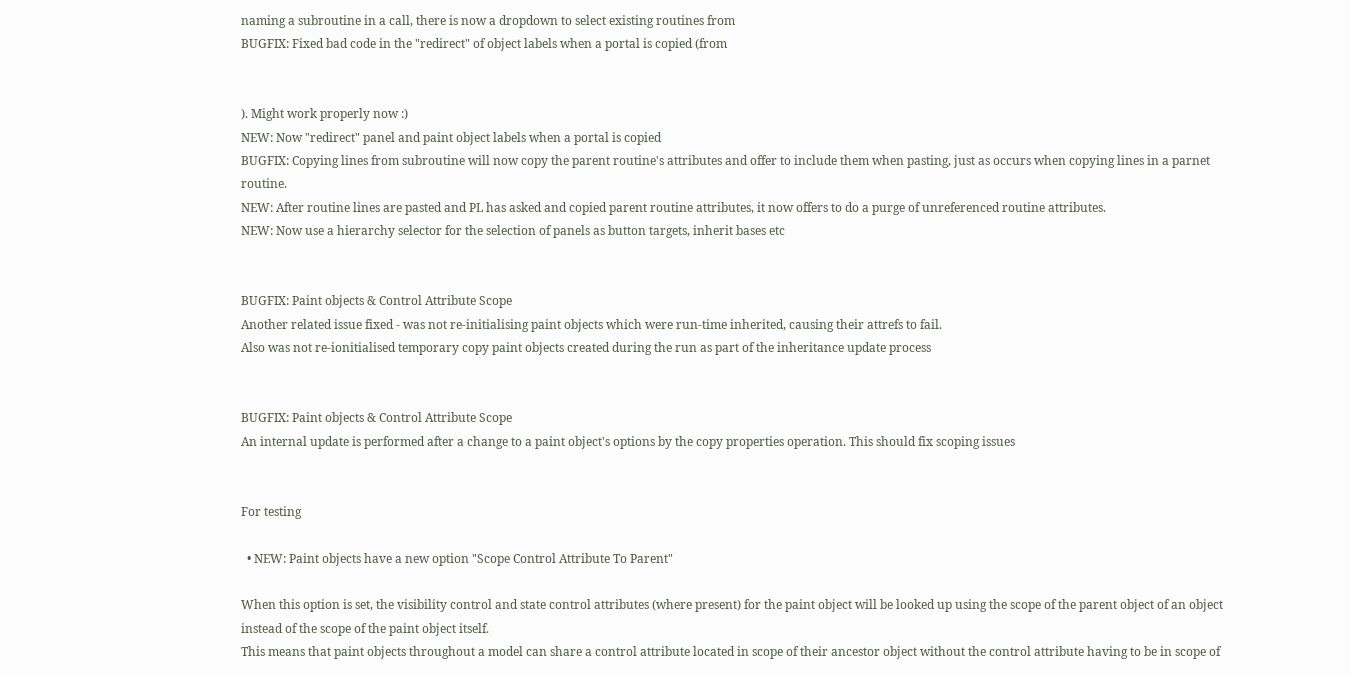naming a subroutine in a call, there is now a dropdown to select existing routines from
BUGFIX: Fixed bad code in the "redirect" of object labels when a portal is copied (from


). Might work properly now :)
NEW: Now "redirect" panel and paint object labels when a portal is copied
BUGFIX: Copying lines from subroutine will now copy the parent routine's attributes and offer to include them when pasting, just as occurs when copying lines in a parnet routine.
NEW: After routine lines are pasted and PL has asked and copied parent routine attributes, it now offers to do a purge of unreferenced routine attributes.
NEW: Now use a hierarchy selector for the selection of panels as button targets, inherit bases etc


BUGFIX: Paint objects & Control Attribute Scope
Another related issue fixed - was not re-initialising paint objects which were run-time inherited, causing their attrefs to fail.
Also was not re-ionitialised temporary copy paint objects created during the run as part of the inheritance update process


BUGFIX: Paint objects & Control Attribute Scope
An internal update is performed after a change to a paint object's options by the copy properties operation. This should fix scoping issues


For testing

  • NEW: Paint objects have a new option "Scope Control Attribute To Parent"

When this option is set, the visibility control and state control attributes (where present) for the paint object will be looked up using the scope of the parent object of an object instead of the scope of the paint object itself.
This means that paint objects throughout a model can share a control attribute located in scope of their ancestor object without the control attribute having to be in scope of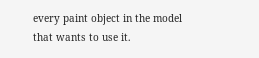every paint object in the model that wants to use it.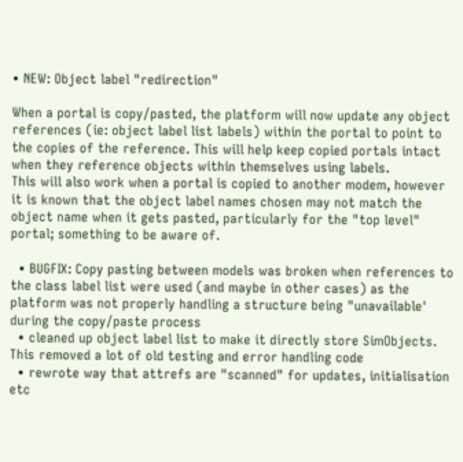• NEW: Object label "redirection"

When a portal is copy/pasted, the platform will now update any object references (ie: object label list labels) within the portal to point to the copies of the reference. This will help keep copied portals intact when they reference objects within themselves using labels.
This will also work when a portal is copied to another modem, however it is known that the object label names chosen may not match the object name when it gets pasted, particularly for the "top level" portal; something to be aware of.

  • BUGFIX: Copy pasting between models was broken when references to the class label list were used (and maybe in other cases) as the platform was not properly handling a structure being "unavailable' during the copy/paste process
  • cleaned up object label list to make it directly store SimObjects. This removed a lot of old testing and error handling code
  • rewrote way that attrefs are "scanned" for updates, initialisation etc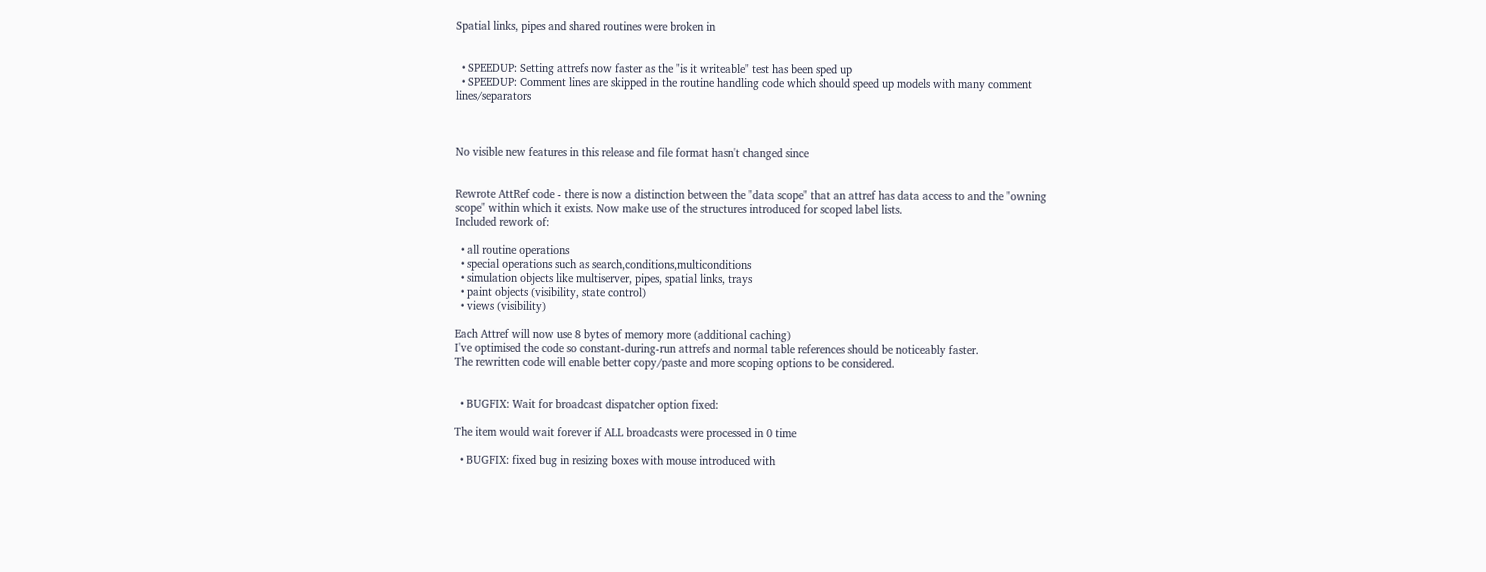Spatial links, pipes and shared routines were broken in


  • SPEEDUP: Setting attrefs now faster as the "is it writeable" test has been sped up
  • SPEEDUP: Comment lines are skipped in the routine handling code which should speed up models with many comment lines/separators



No visible new features in this release and file format hasn't changed since


Rewrote AttRef code - there is now a distinction between the "data scope" that an attref has data access to and the "owning scope" within which it exists. Now make use of the structures introduced for scoped label lists.
Included rework of:

  • all routine operations
  • special operations such as search,conditions,multiconditions
  • simulation objects like multiserver, pipes, spatial links, trays
  • paint objects (visibility, state control)
  • views (visibility)

Each Attref will now use 8 bytes of memory more (additional caching)
I've optimised the code so constant-during-run attrefs and normal table references should be noticeably faster.
The rewritten code will enable better copy/paste and more scoping options to be considered.


  • BUGFIX: Wait for broadcast dispatcher option fixed:

The item would wait forever if ALL broadcasts were processed in 0 time

  • BUGFIX: fixed bug in resizing boxes with mouse introduced with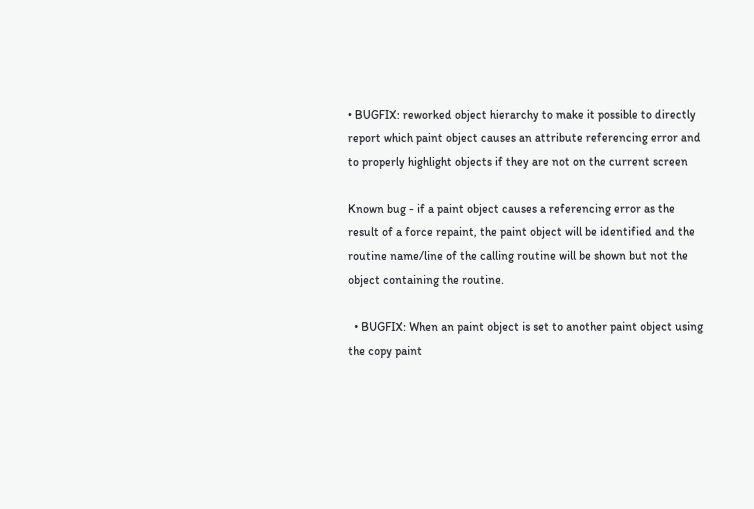• BUGFIX: reworked object hierarchy to make it possible to directly report which paint object causes an attribute referencing error and to properly highlight objects if they are not on the current screen

Known bug - if a paint object causes a referencing error as the result of a force repaint, the paint object will be identified and the routine name/line of the calling routine will be shown but not the object containing the routine.

  • BUGFIX: When an paint object is set to another paint object using the copy paint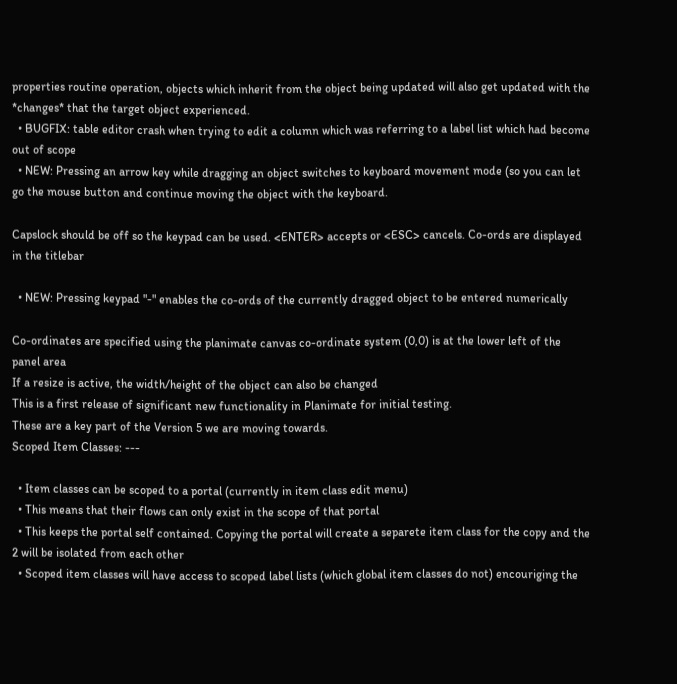properties routine operation, objects which inherit from the object being updated will also get updated with the *changes* that the target object experienced.
  • BUGFIX: table editor crash when trying to edit a column which was referring to a label list which had become out of scope
  • NEW: Pressing an arrow key while dragging an object switches to keyboard movement mode (so you can let go the mouse button and continue moving the object with the keyboard.

Capslock should be off so the keypad can be used. <ENTER> accepts or <ESC> cancels. Co-ords are displayed in the titlebar

  • NEW: Pressing keypad "-" enables the co-ords of the currently dragged object to be entered numerically

Co-ordinates are specified using the planimate canvas co-ordinate system (0,0) is at the lower left of the panel area
If a resize is active, the width/height of the object can also be changed
This is a first release of significant new functionality in Planimate for initial testing.
These are a key part of the Version 5 we are moving towards.
Scoped Item Classes: ---

  • Item classes can be scoped to a portal (currently in item class edit menu)
  • This means that their flows can only exist in the scope of that portal
  • This keeps the portal self contained. Copying the portal will create a separete item class for the copy and the 2 will be isolated from each other
  • Scoped item classes will have access to scoped label lists (which global item classes do not) encouriging the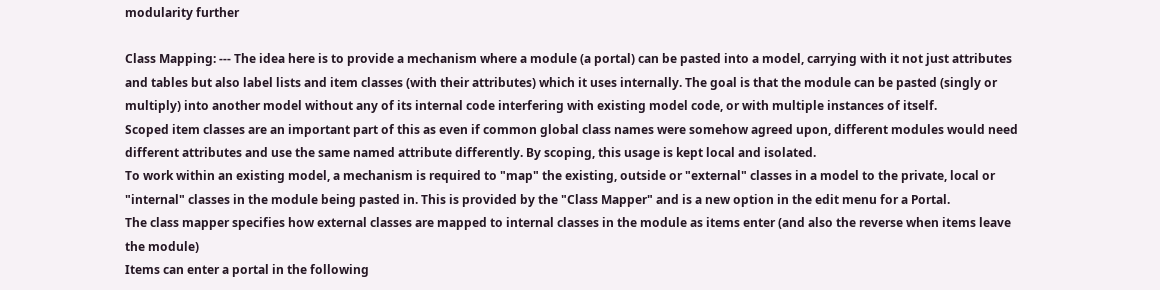modularity further

Class Mapping: --- The idea here is to provide a mechanism where a module (a portal) can be pasted into a model, carrying with it not just attributes and tables but also label lists and item classes (with their attributes) which it uses internally. The goal is that the module can be pasted (singly or multiply) into another model without any of its internal code interfering with existing model code, or with multiple instances of itself.
Scoped item classes are an important part of this as even if common global class names were somehow agreed upon, different modules would need different attributes and use the same named attribute differently. By scoping, this usage is kept local and isolated.
To work within an existing model, a mechanism is required to "map" the existing, outside or "external" classes in a model to the private, local or "internal" classes in the module being pasted in. This is provided by the "Class Mapper" and is a new option in the edit menu for a Portal.
The class mapper specifies how external classes are mapped to internal classes in the module as items enter (and also the reverse when items leave the module)
Items can enter a portal in the following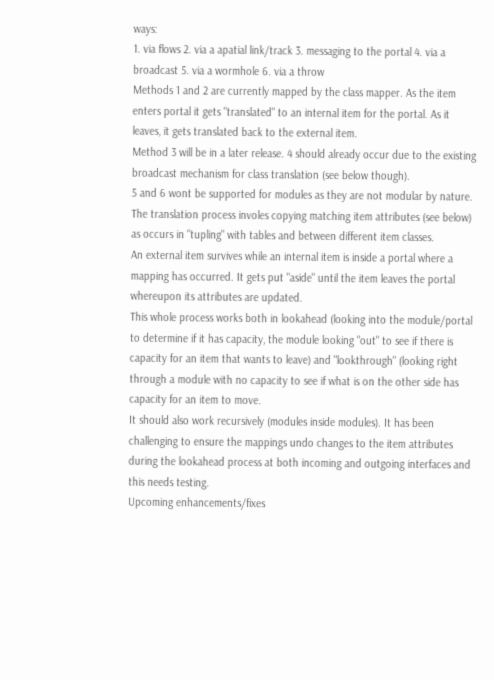ways:
1. via flows 2. via a apatial link/track 3. messaging to the portal 4. via a broadcast 5. via a wormhole 6. via a throw
Methods 1 and 2 are currently mapped by the class mapper. As the item enters portal it gets "translated" to an internal item for the portal. As it leaves, it gets translated back to the external item.
Method 3 will be in a later release. 4 should already occur due to the existing broadcast mechanism for class translation (see below though).
5 and 6 wont be supported for modules as they are not modular by nature.
The translation process involes copying matching item attributes (see below) as occurs in "tupling" with tables and between different item classes.
An external item survives while an internal item is inside a portal where a mapping has occurred. It gets put "aside" until the item leaves the portal whereupon its attributes are updated.
This whole process works both in lookahead (looking into the module/portal to determine if it has capacity, the module looking "out" to see if there is capacity for an item that wants to leave) and "lookthrough" (looking right through a module with no capacity to see if what is on the other side has capacity for an item to move.
It should also work recursively (modules inside modules). It has been challenging to ensure the mappings undo changes to the item attributes during the lookahead process at both incoming and outgoing interfaces and this needs testing.
Upcoming enhancements/fixes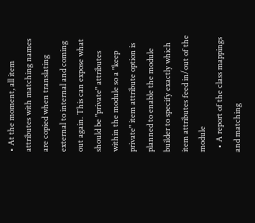• At the moment, all item attributes with matching names are copied when translating external to internal and coming out again. This can expose what should be "private" attributes within the module so a "keep private" item attribute option is planned to enable the module builder to specify exactly which item attributes feed in/out of the module
  • A report of the class mappings and matching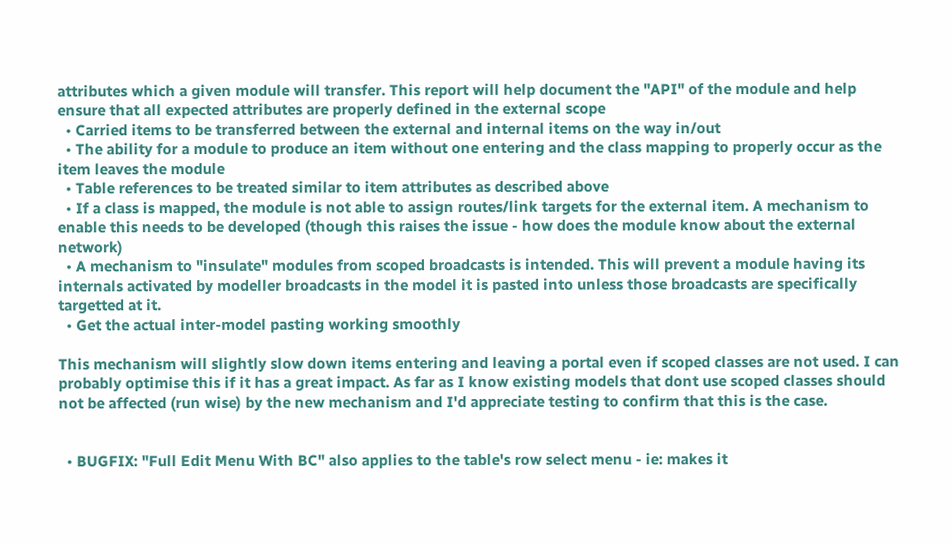attributes which a given module will transfer. This report will help document the "API" of the module and help ensure that all expected attributes are properly defined in the external scope
  • Carried items to be transferred between the external and internal items on the way in/out
  • The ability for a module to produce an item without one entering and the class mapping to properly occur as the item leaves the module
  • Table references to be treated similar to item attributes as described above
  • If a class is mapped, the module is not able to assign routes/link targets for the external item. A mechanism to enable this needs to be developed (though this raises the issue - how does the module know about the external network)
  • A mechanism to "insulate" modules from scoped broadcasts is intended. This will prevent a module having its internals activated by modeller broadcasts in the model it is pasted into unless those broadcasts are specifically targetted at it.
  • Get the actual inter-model pasting working smoothly

This mechanism will slightly slow down items entering and leaving a portal even if scoped classes are not used. I can probably optimise this if it has a great impact. As far as I know existing models that dont use scoped classes should not be affected (run wise) by the new mechanism and I'd appreciate testing to confirm that this is the case.


  • BUGFIX: "Full Edit Menu With BC" also applies to the table's row select menu - ie: makes it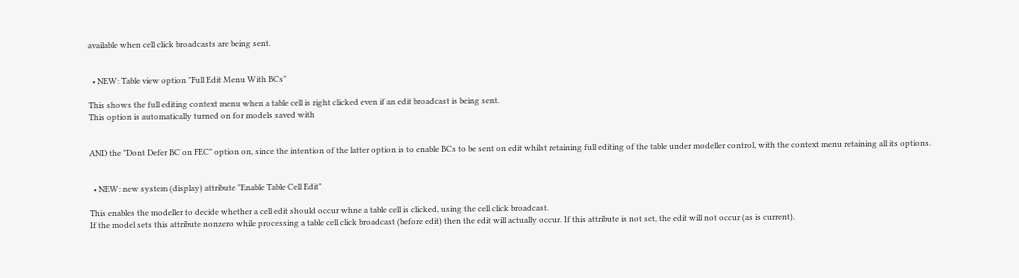available when cell click broadcasts are being sent.


  • NEW: Table view option "Full Edit Menu With BCs"

This shows the full editing context menu when a table cell is right clicked even if an edit broadcast is being sent.
This option is automatically turned on for models saved with


AND the "Dont Defer BC on FEC" option on, since the intention of the latter option is to enable BCs to be sent on edit whilst retaining full editing of the table under modeller control, with the context menu retaining all its options.


  • NEW: new system (display) attribute "Enable Table Cell Edit"

This enables the modeller to decide whether a cell edit should occur whne a table cell is clicked, using the cell click broadcast.
If the model sets this attribute nonzero while processing a table cell click broadcast (before edit) then the edit will actually occur. If this attribute is not set, the edit will not occur (as is current).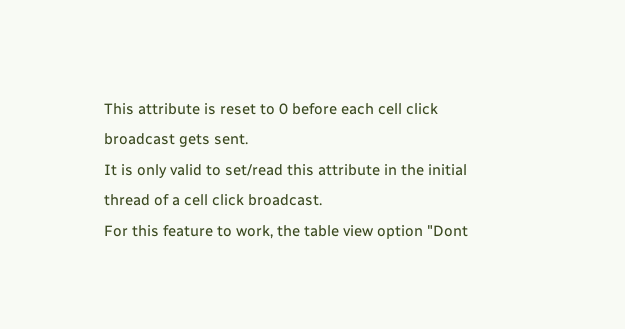This attribute is reset to 0 before each cell click broadcast gets sent.
It is only valid to set/read this attribute in the initial thread of a cell click broadcast.
For this feature to work, the table view option "Dont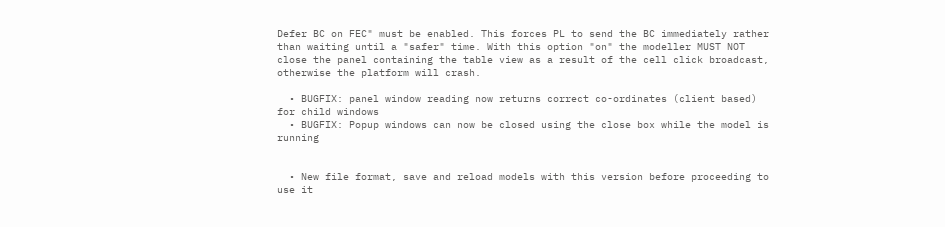Defer BC on FEC" must be enabled. This forces PL to send the BC immediately rather than waiting until a "safer" time. With this option "on" the modeller MUST NOT close the panel containing the table view as a result of the cell click broadcast, otherwise the platform will crash.

  • BUGFIX: panel window reading now returns correct co-ordinates (client based) for child windows
  • BUGFIX: Popup windows can now be closed using the close box while the model is running


  • New file format, save and reload models with this version before proceeding to use it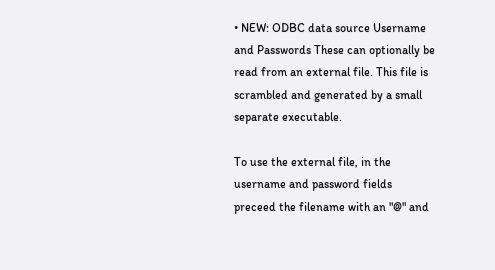• NEW: ODBC data source Username and Passwords These can optionally be read from an external file. This file is scrambled and generated by a small separate executable.

To use the external file, in the username and password fields preceed the filename with an "@" and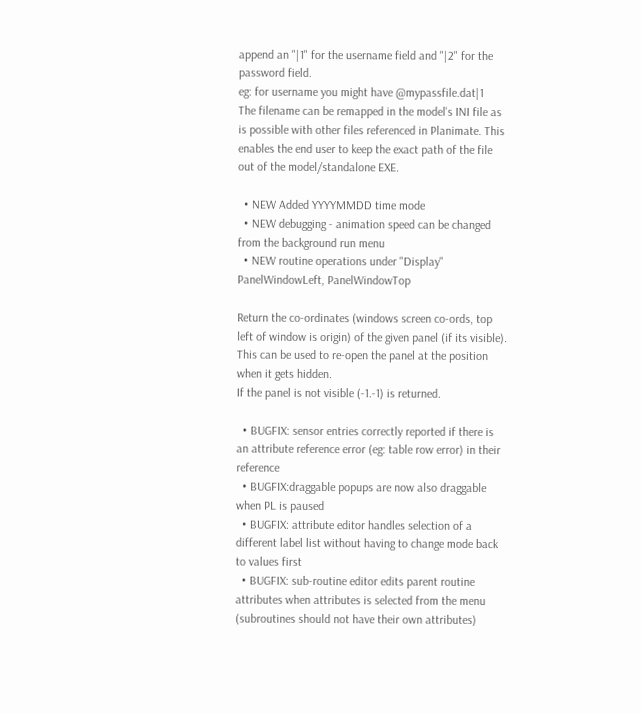append an "|1" for the username field and "|2" for the password field.
eg: for username you might have @mypassfile.dat|1
The filename can be remapped in the model's INI file as is possible with other files referenced in Planimate. This enables the end user to keep the exact path of the file out of the model/standalone EXE.

  • NEW Added YYYYMMDD time mode
  • NEW debugging - animation speed can be changed from the background run menu
  • NEW routine operations under "Display" PanelWindowLeft, PanelWindowTop

Return the co-ordinates (windows screen co-ords, top left of window is origin) of the given panel (if its visible).
This can be used to re-open the panel at the position when it gets hidden.
If the panel is not visible (-1.-1) is returned.

  • BUGFIX: sensor entries correctly reported if there is an attribute reference error (eg: table row error) in their reference
  • BUGFIX:draggable popups are now also draggable when PL is paused
  • BUGFIX: attribute editor handles selection of a different label list without having to change mode back to values first
  • BUGFIX: sub-routine editor edits parent routine attributes when attributes is selected from the menu (subroutines should not have their own attributes)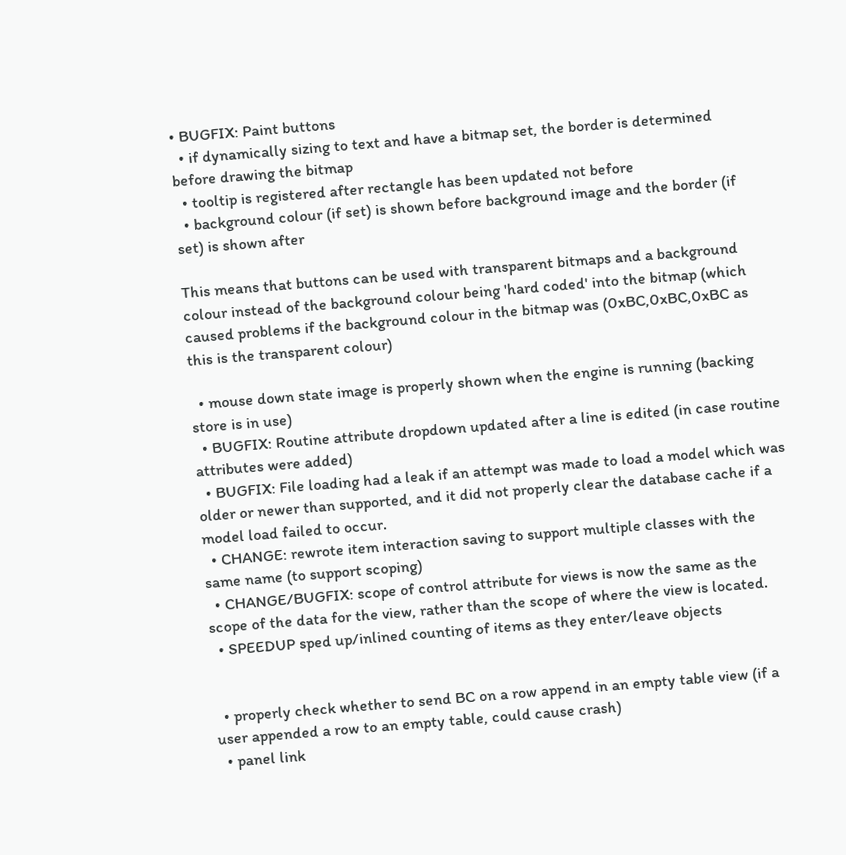• BUGFIX: Paint buttons
  • if dynamically sizing to text and have a bitmap set, the border is determined before drawing the bitmap
  • tooltip is registered after rectangle has been updated not before
  • background colour (if set) is shown before background image and the border (if set) is shown after

This means that buttons can be used with transparent bitmaps and a background colour instead of the background colour being 'hard coded' into the bitmap (which caused problems if the background colour in the bitmap was (0xBC,0xBC,0xBC as this is the transparent colour)

  • mouse down state image is properly shown when the engine is running (backing store is in use)
  • BUGFIX: Routine attribute dropdown updated after a line is edited (in case routine attributes were added)
  • BUGFIX: File loading had a leak if an attempt was made to load a model which was older or newer than supported, and it did not properly clear the database cache if a model load failed to occur.
  • CHANGE: rewrote item interaction saving to support multiple classes with the same name (to support scoping)
  • CHANGE/BUGFIX: scope of control attribute for views is now the same as the scope of the data for the view, rather than the scope of where the view is located.
  • SPEEDUP sped up/inlined counting of items as they enter/leave objects


  • properly check whether to send BC on a row append in an empty table view (if a user appended a row to an empty table, could cause crash)
  • panel link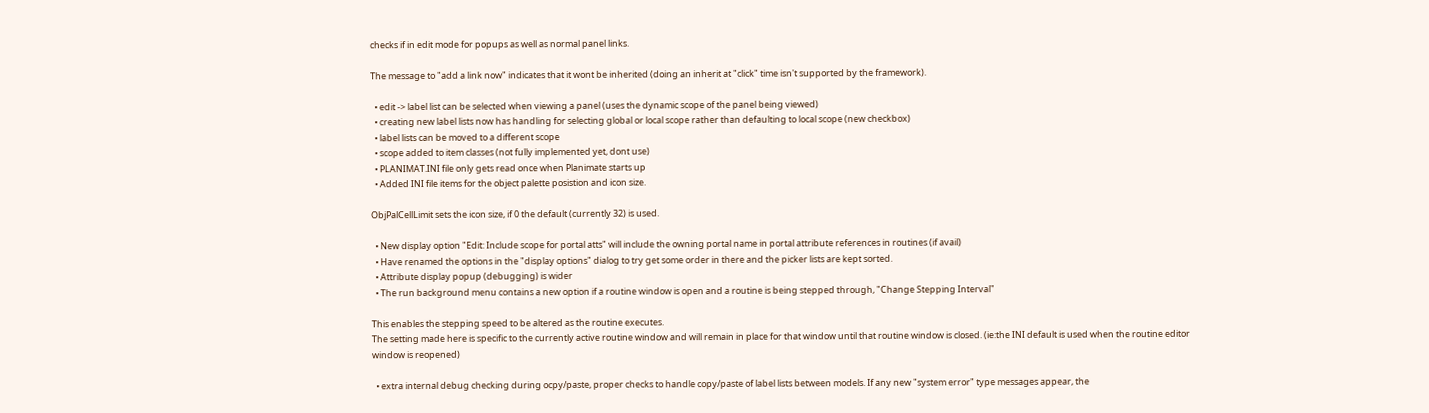checks if in edit mode for popups as well as normal panel links.

The message to "add a link now" indicates that it wont be inherited (doing an inherit at "click" time isn't supported by the framework).

  • edit -> label list can be selected when viewing a panel (uses the dynamic scope of the panel being viewed)
  • creating new label lists now has handling for selecting global or local scope rather than defaulting to local scope (new checkbox)
  • label lists can be moved to a different scope
  • scope added to item classes (not fully implemented yet, dont use)
  • PLANIMAT.INI file only gets read once when Planimate starts up
  • Added INI file items for the object palette posistion and icon size.

ObjPalCellLimit sets the icon size, if 0 the default (currently 32) is used.

  • New display option "Edit: Include scope for portal atts" will include the owning portal name in portal attribute references in routines (if avail)
  • Have renamed the options in the "display options" dialog to try get some order in there and the picker lists are kept sorted.
  • Attribute display popup (debugging) is wider
  • The run background menu contains a new option if a routine window is open and a routine is being stepped through, "Change Stepping Interval"

This enables the stepping speed to be altered as the routine executes.
The setting made here is specific to the currently active routine window and will remain in place for that window until that routine window is closed. (ie:the INI default is used when the routine editor window is reopened)

  • extra internal debug checking during ocpy/paste, proper checks to handle copy/paste of label lists between models. If any new "system error" type messages appear, the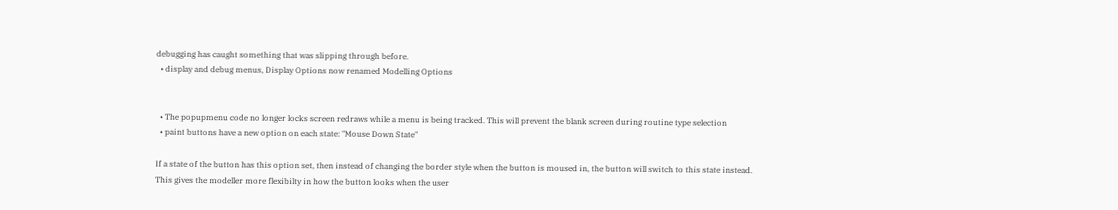debugging has caught something that was slipping through before.
  • display and debug menus, Display Options now renamed Modelling Options


  • The popupmenu code no longer locks screen redraws while a menu is being tracked. This will prevent the blank screen during routine type selection
  • paint buttons have a new option on each state: "Mouse Down State"

If a state of the button has this option set, then instead of changing the border style when the button is moused in, the button will switch to this state instead.
This gives the modeller more flexibilty in how the button looks when the user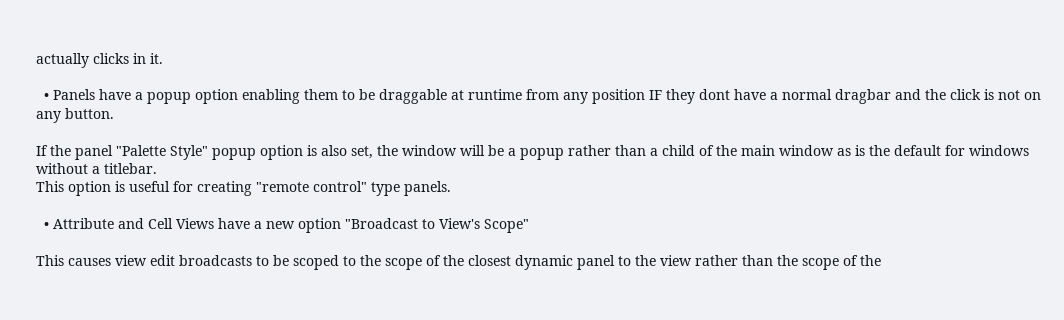actually clicks in it.

  • Panels have a popup option enabling them to be draggable at runtime from any position IF they dont have a normal dragbar and the click is not on any button.

If the panel "Palette Style" popup option is also set, the window will be a popup rather than a child of the main window as is the default for windows without a titlebar.
This option is useful for creating "remote control" type panels.

  • Attribute and Cell Views have a new option "Broadcast to View's Scope"

This causes view edit broadcasts to be scoped to the scope of the closest dynamic panel to the view rather than the scope of the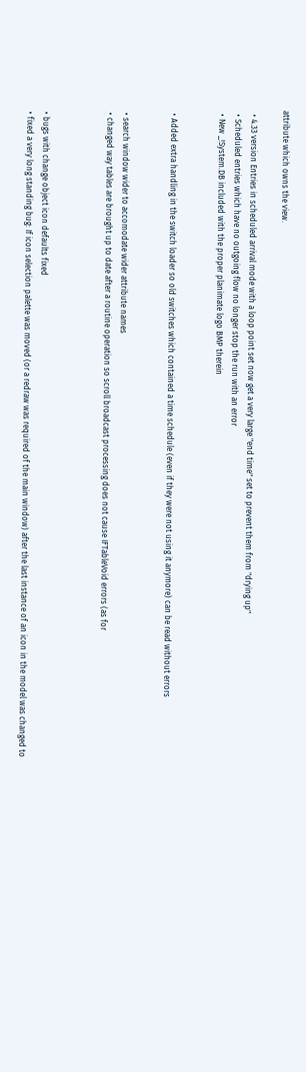attribute which owns the view.

  • 4.33 version Entries in scheduled arrival mode with a loop point set now get a very large "end time" set to prevent them from "drying up"
  • Scheduled entries which have no outgoing flow no longer stop the run with an error
  • New _!System.DB included with the proper planimate logo BMP therein


  • Added extra handling in the switch loader so old switches which contained a time schedule (even if they were not using it anymore) can be read without errors


  • search window wider to accomodate wider attribute names
  • changed way tables are brought up to date after a routine operation so scroll broadcast processing does not cause IFTableVoid errors (as for



  • bugs with change object icon defaults fixed
  • fixed a very long standing bug: If icon selection palette was moved (or a redraw was required of the main window) after the last instance of an icon in the model was changed to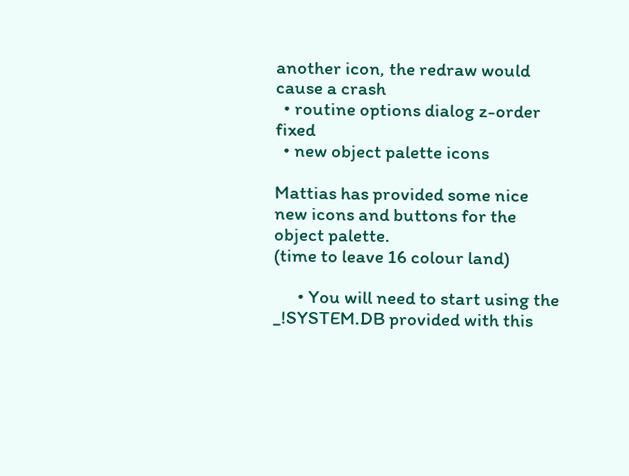another icon, the redraw would cause a crash
  • routine options dialog z-order fixed
  • new object palette icons

Mattias has provided some nice new icons and buttons for the object palette.
(time to leave 16 colour land)

      • You will need to start using the _!SYSTEM.DB provided with this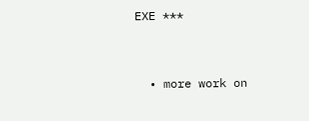EXE ***


  • more work on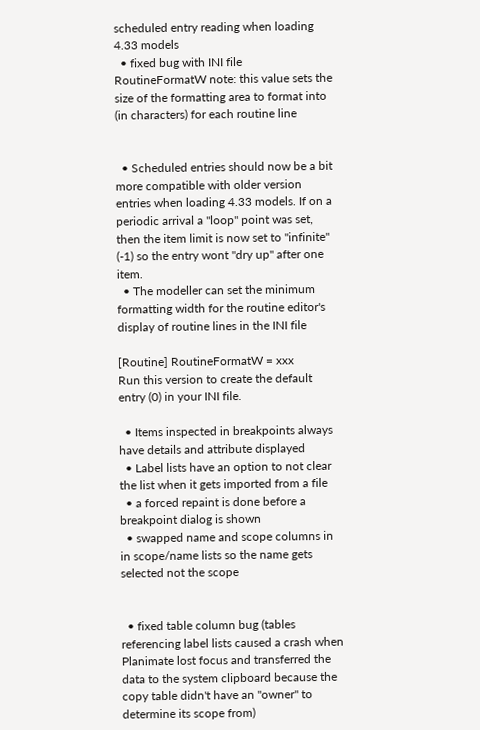scheduled entry reading when loading 4.33 models
  • fixed bug with INI file RoutineFormatW note: this value sets the size of the formatting area to format into (in characters) for each routine line


  • Scheduled entries should now be a bit more compatible with older version entries when loading 4.33 models. If on a periodic arrival a "loop" point was set, then the item limit is now set to "infinite" (-1) so the entry wont "dry up" after one item.
  • The modeller can set the minimum formatting width for the routine editor's display of routine lines in the INI file

[Routine] RoutineFormatW = xxx
Run this version to create the default entry (0) in your INI file.

  • Items inspected in breakpoints always have details and attribute displayed
  • Label lists have an option to not clear the list when it gets imported from a file
  • a forced repaint is done before a breakpoint dialog is shown
  • swapped name and scope columns in in scope/name lists so the name gets selected not the scope


  • fixed table column bug (tables referencing label lists caused a crash when Planimate lost focus and transferred the data to the system clipboard because the copy table didn't have an "owner" to determine its scope from)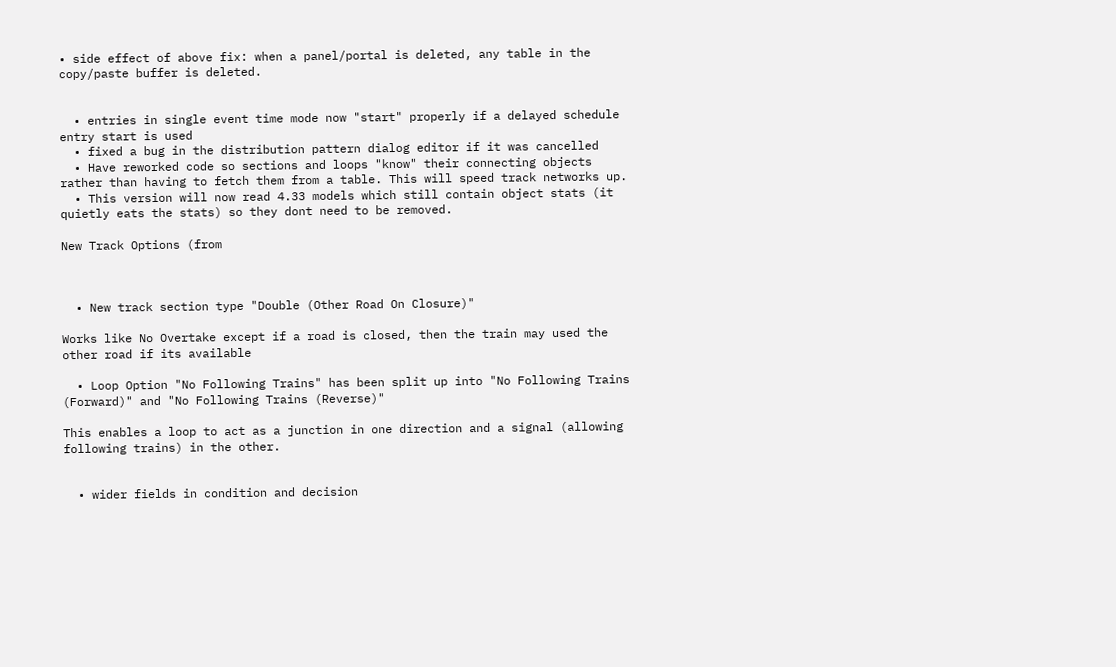• side effect of above fix: when a panel/portal is deleted, any table in the copy/paste buffer is deleted.


  • entries in single event time mode now "start" properly if a delayed schedule entry start is used
  • fixed a bug in the distribution pattern dialog editor if it was cancelled
  • Have reworked code so sections and loops "know" their connecting objects rather than having to fetch them from a table. This will speed track networks up.
  • This version will now read 4.33 models which still contain object stats (it quietly eats the stats) so they dont need to be removed.

New Track Options (from



  • New track section type "Double (Other Road On Closure)"

Works like No Overtake except if a road is closed, then the train may used the other road if its available

  • Loop Option "No Following Trains" has been split up into "No Following Trains (Forward)" and "No Following Trains (Reverse)"

This enables a loop to act as a junction in one direction and a signal (allowing following trains) in the other.


  • wider fields in condition and decision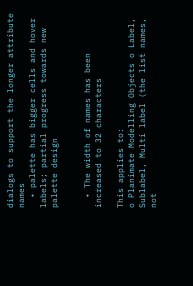dialogs to support the longer attribute names
  • palette has bigger cells and hover labels; partial progress towards new palette design


  • The width of names has been increased to 32 characters

This applies to:
o Planimate Modelling Objects o Label, Sublabel, Multi label (the list names, not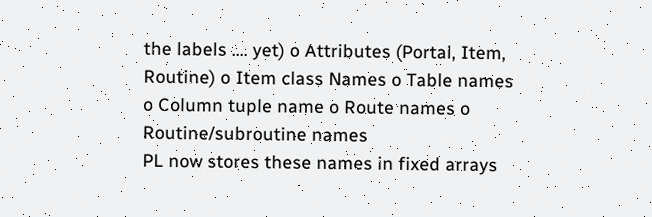the labels .... yet) o Attributes (Portal, Item, Routine) o Item class Names o Table names o Column tuple name o Route names o Routine/subroutine names
PL now stores these names in fixed arrays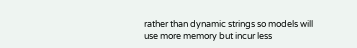rather than dynamic strings so models will use more memory but incur less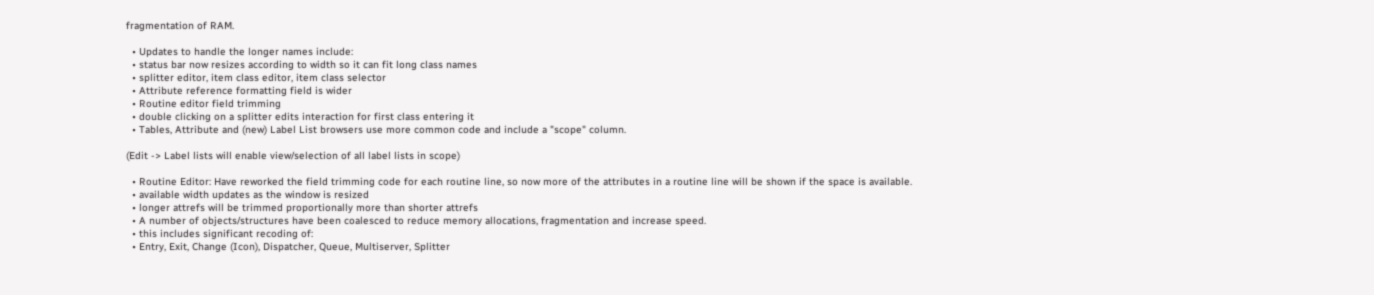fragmentation of RAM.

  • Updates to handle the longer names include:
  • status bar now resizes according to width so it can fit long class names
  • splitter editor, item class editor, item class selector
  • Attribute reference formatting field is wider
  • Routine editor field trimming
  • double clicking on a splitter edits interaction for first class entering it
  • Tables, Attribute and (new) Label List browsers use more common code and include a "scope" column.

(Edit -> Label lists will enable view/selection of all label lists in scope)

  • Routine Editor: Have reworked the field trimming code for each routine line, so now more of the attributes in a routine line will be shown if the space is available.
  • available width updates as the window is resized
  • longer attrefs will be trimmed proportionally more than shorter attrefs
  • A number of objects/structures have been coalesced to reduce memory allocations, fragmentation and increase speed.
  • this includes significant recoding of:
  • Entry, Exit, Change (Icon), Dispatcher, Queue, Multiserver, Splitter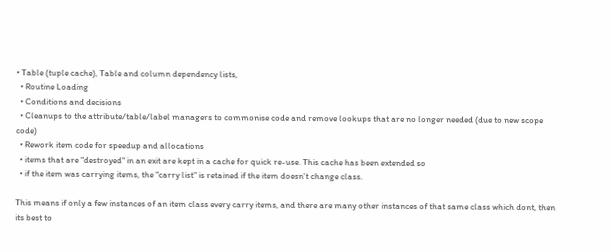• Table (tuple cache), Table and column dependency lists,
  • Routine Loading
  • Conditions and decisions
  • Cleanups to the attribute/table/label managers to commonise code and remove lookups that are no longer needed (due to new scope code)
  • Rework item code for speedup and allocations
  • items that are "destroyed" in an exit are kept in a cache for quick re-use. This cache has been extended so
  • if the item was carrying items, the "carry list" is retained if the item doesn't change class.

This means if only a few instances of an item class every carry items, and there are many other instances of that same class which dont, then its best to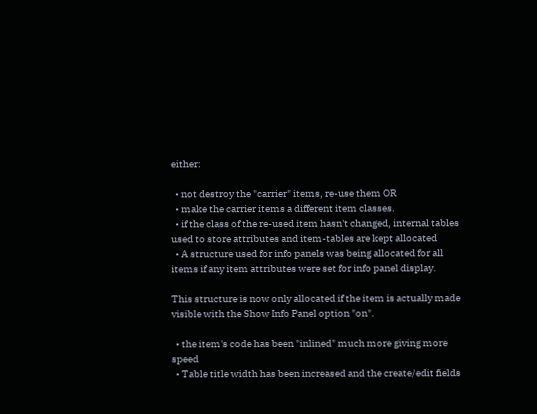either:

  • not destroy the "carrier" items, re-use them OR
  • make the carrier items a different item classes.
  • if the class of the re-used item hasn't changed, internal tables used to store attributes and item-tables are kept allocated
  • A structure used for info panels was being allocated for all items if any item attributes were set for info panel display.

This structure is now only allocated if the item is actually made visible with the Show Info Panel option "on".

  • the item's code has been "inlined" much more giving more speed
  • Table title width has been increased and the create/edit fields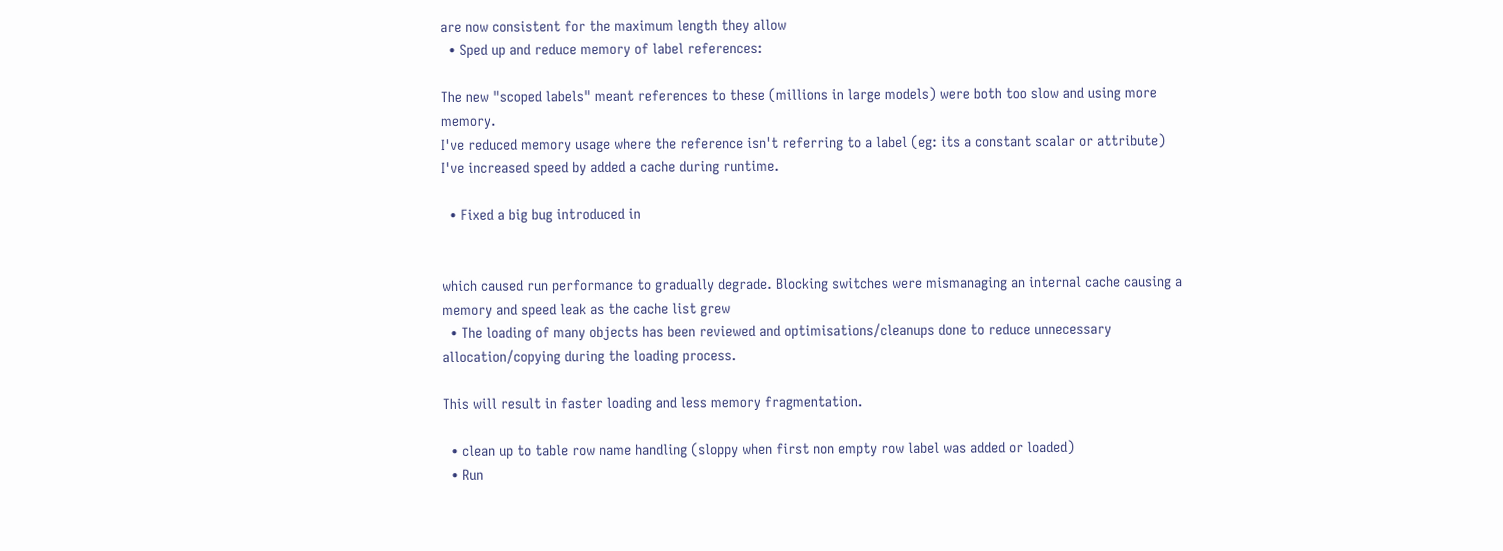are now consistent for the maximum length they allow
  • Sped up and reduce memory of label references:

The new "scoped labels" meant references to these (millions in large models) were both too slow and using more memory.
I've reduced memory usage where the reference isn't referring to a label (eg: its a constant scalar or attribute)
I've increased speed by added a cache during runtime.

  • Fixed a big bug introduced in


which caused run performance to gradually degrade. Blocking switches were mismanaging an internal cache causing a memory and speed leak as the cache list grew
  • The loading of many objects has been reviewed and optimisations/cleanups done to reduce unnecessary allocation/copying during the loading process.

This will result in faster loading and less memory fragmentation.

  • clean up to table row name handling (sloppy when first non empty row label was added or loaded)
  • Run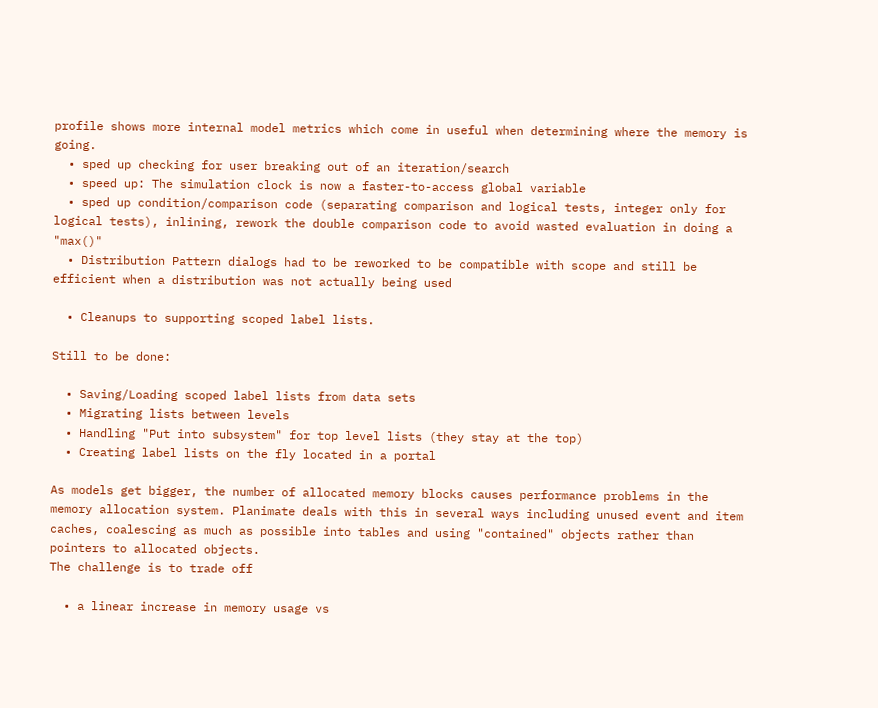profile shows more internal model metrics which come in useful when determining where the memory is going.
  • sped up checking for user breaking out of an iteration/search
  • speed up: The simulation clock is now a faster-to-access global variable
  • sped up condition/comparison code (separating comparison and logical tests, integer only for logical tests), inlining, rework the double comparison code to avoid wasted evaluation in doing a "max()"
  • Distribution Pattern dialogs had to be reworked to be compatible with scope and still be efficient when a distribution was not actually being used

  • Cleanups to supporting scoped label lists.

Still to be done:

  • Saving/Loading scoped label lists from data sets
  • Migrating lists between levels
  • Handling "Put into subsystem" for top level lists (they stay at the top)
  • Creating label lists on the fly located in a portal

As models get bigger, the number of allocated memory blocks causes performance problems in the memory allocation system. Planimate deals with this in several ways including unused event and item caches, coalescing as much as possible into tables and using "contained" objects rather than pointers to allocated objects.
The challenge is to trade off

  • a linear increase in memory usage vs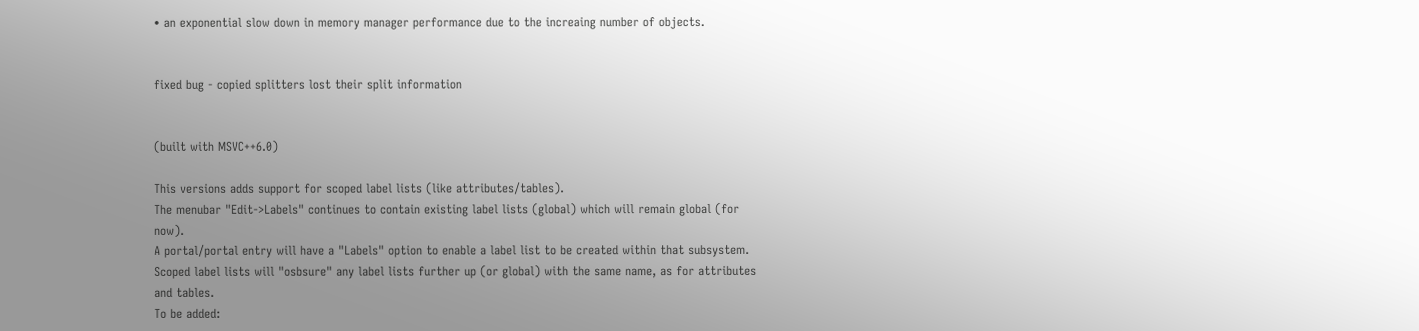• an exponential slow down in memory manager performance due to the increaing number of objects.


fixed bug - copied splitters lost their split information


(built with MSVC++6.0)

This versions adds support for scoped label lists (like attributes/tables).
The menubar "Edit->Labels" continues to contain existing label lists (global) which will remain global (for now).
A portal/portal entry will have a "Labels" option to enable a label list to be created within that subsystem.
Scoped label lists will "osbsure" any label lists further up (or global) with the same name, as for attributes and tables.
To be added: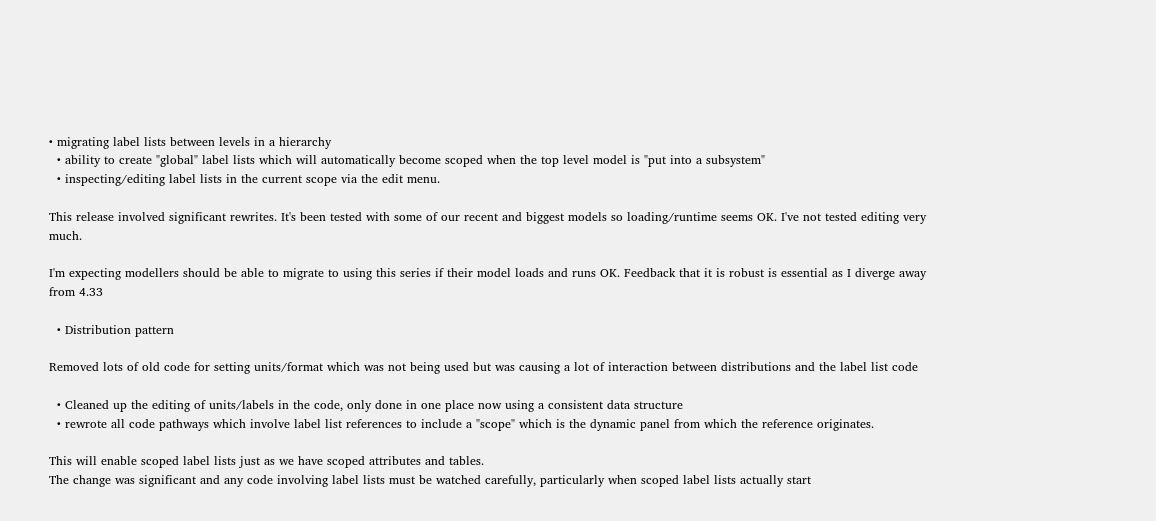• migrating label lists between levels in a hierarchy
  • ability to create "global" label lists which will automatically become scoped when the top level model is "put into a subsystem"
  • inspecting/editing label lists in the current scope via the edit menu.

This release involved significant rewrites. It's been tested with some of our recent and biggest models so loading/runtime seems OK. I've not tested editing very much.

I'm expecting modellers should be able to migrate to using this series if their model loads and runs OK. Feedback that it is robust is essential as I diverge away from 4.33

  • Distribution pattern

Removed lots of old code for setting units/format which was not being used but was causing a lot of interaction between distributions and the label list code

  • Cleaned up the editing of units/labels in the code, only done in one place now using a consistent data structure
  • rewrote all code pathways which involve label list references to include a "scope" which is the dynamic panel from which the reference originates.

This will enable scoped label lists just as we have scoped attributes and tables.
The change was significant and any code involving label lists must be watched carefully, particularly when scoped label lists actually start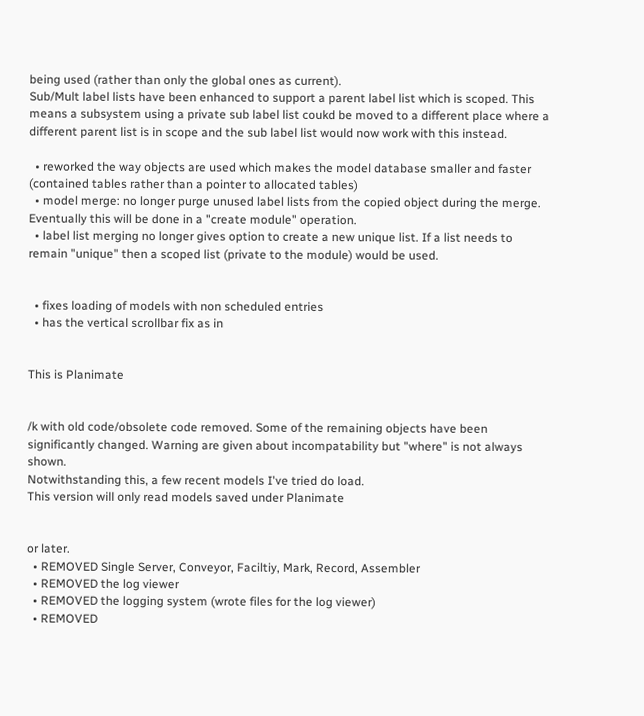being used (rather than only the global ones as current).
Sub/Mult label lists have been enhanced to support a parent label list which is scoped. This means a subsystem using a private sub label list coukd be moved to a different place where a different parent list is in scope and the sub label list would now work with this instead.

  • reworked the way objects are used which makes the model database smaller and faster (contained tables rather than a pointer to allocated tables)
  • model merge: no longer purge unused label lists from the copied object during the merge. Eventually this will be done in a "create module" operation.
  • label list merging no longer gives option to create a new unique list. If a list needs to remain "unique" then a scoped list (private to the module) would be used.


  • fixes loading of models with non scheduled entries
  • has the vertical scrollbar fix as in


This is Planimate


/k with old code/obsolete code removed. Some of the remaining objects have been significantly changed. Warning are given about incompatability but "where" is not always shown.
Notwithstanding this, a few recent models I've tried do load.
This version will only read models saved under Planimate


or later.
  • REMOVED Single Server, Conveyor, Faciltiy, Mark, Record, Assembler
  • REMOVED the log viewer
  • REMOVED the logging system (wrote files for the log viewer)
  • REMOVED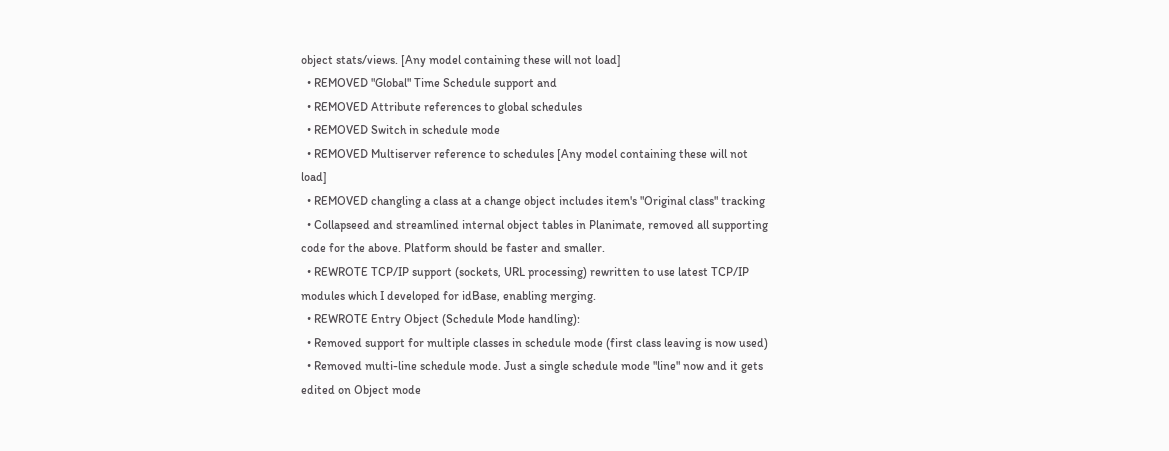object stats/views. [Any model containing these will not load]
  • REMOVED "Global" Time Schedule support and
  • REMOVED Attribute references to global schedules
  • REMOVED Switch in schedule mode
  • REMOVED Multiserver reference to schedules [Any model containing these will not load]
  • REMOVED changling a class at a change object includes item's "Original class" tracking
  • Collapseed and streamlined internal object tables in Planimate, removed all supporting code for the above. Platform should be faster and smaller.
  • REWROTE TCP/IP support (sockets, URL processing) rewritten to use latest TCP/IP modules which I developed for idBase, enabling merging.
  • REWROTE Entry Object (Schedule Mode handling):
  • Removed support for multiple classes in schedule mode (first class leaving is now used)
  • Removed multi-line schedule mode. Just a single schedule mode "line" now and it gets edited on Object mode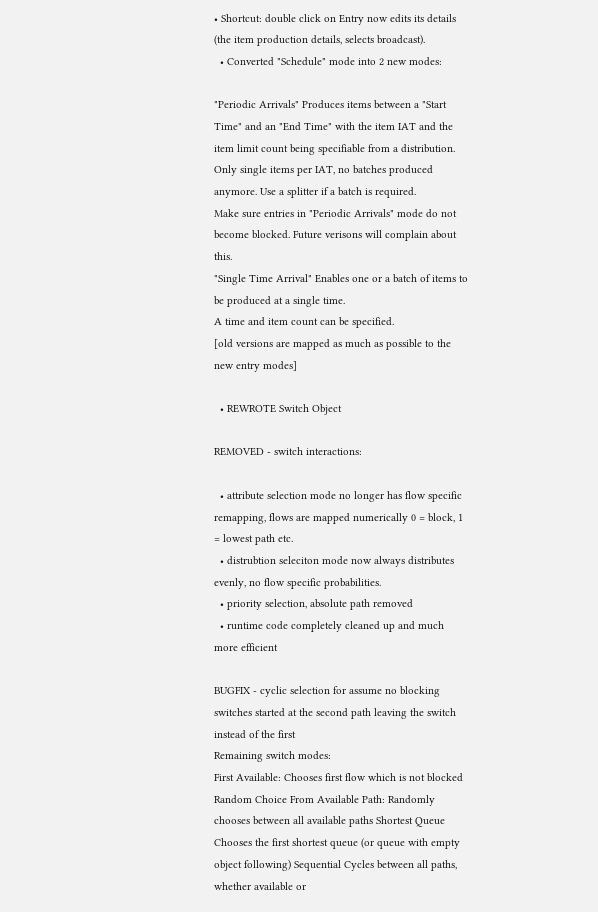• Shortcut: double click on Entry now edits its details (the item production details, selects broadcast).
  • Converted "Schedule" mode into 2 new modes:

"Periodic Arrivals" Produces items between a "Start Time" and an "End Time" with the item IAT and the item limit count being specifiable from a distribution.
Only single items per IAT, no batches produced anymore. Use a splitter if a batch is required.
Make sure entries in "Periodic Arrivals" mode do not become blocked. Future verisons will complain about this.
"Single Time Arrival" Enables one or a batch of items to be produced at a single time.
A time and item count can be specified.
[old versions are mapped as much as possible to the new entry modes]

  • REWROTE Switch Object

REMOVED - switch interactions:

  • attribute selection mode no longer has flow specific remapping, flows are mapped numerically 0 = block, 1 = lowest path etc.
  • distrubtion seleciton mode now always distributes evenly, no flow specific probabilities.
  • priority selection, absolute path removed
  • runtime code completely cleaned up and much more efficient

BUGFIX - cyclic selection for assume no blocking switches started at the second path leaving the switch instead of the first
Remaining switch modes:
First Available: Chooses first flow which is not blocked Random Choice From Available Path: Randomly chooses between all available paths Shortest Queue Chooses the first shortest queue (or queue with empty object following) Sequential Cycles between all paths, whether available or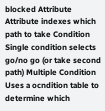blocked Attribute Attribute indexes which path to take Condition Single condition selects go/no go (or take second path) Multiple Condition Uses a ocndition table to determine which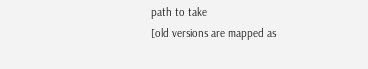path to take
[old versions are mapped as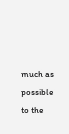much as possible to the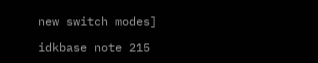new switch modes]

idkbase note 215